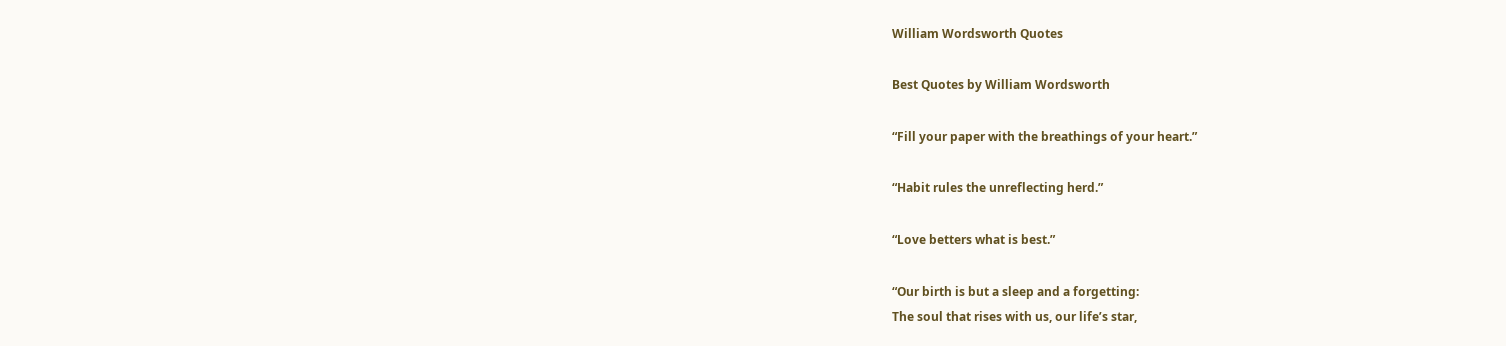William Wordsworth Quotes

Best Quotes by William Wordsworth

“Fill your paper with the breathings of your heart.”

“Habit rules the unreflecting herd.”

“Love betters what is best.”

“Our birth is but a sleep and a forgetting:
The soul that rises with us, our life’s star,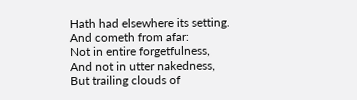Hath had elsewhere its setting.
And cometh from afar:
Not in entire forgetfulness,
And not in utter nakedness,
But trailing clouds of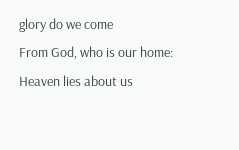glory do we come
From God, who is our home:
Heaven lies about us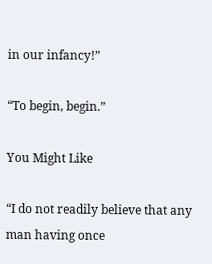in our infancy!”

“To begin, begin.”

You Might Like

“I do not readily believe that any man having once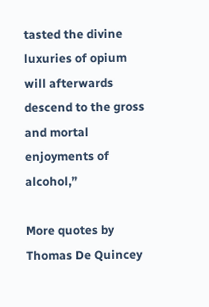tasted the divine luxuries of opium will afterwards descend to the gross and mortal enjoyments of alcohol,”

More quotes by Thomas De Quincey